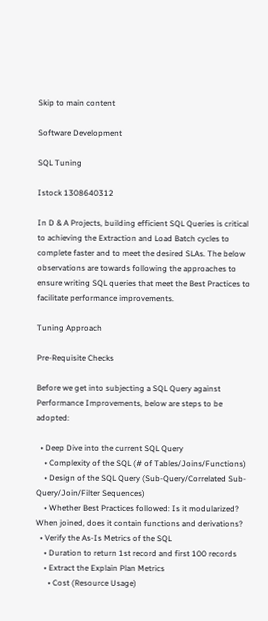Skip to main content

Software Development

SQL Tuning

Istock 1308640312

In D & A Projects, building efficient SQL Queries is critical to achieving the Extraction and Load Batch cycles to complete faster and to meet the desired SLAs. The below observations are towards following the approaches to ensure writing SQL queries that meet the Best Practices to facilitate performance improvements.

Tuning Approach

Pre-Requisite Checks

Before we get into subjecting a SQL Query against Performance Improvements, below are steps to be adopted:

  • Deep Dive into the current SQL Query
    • Complexity of the SQL (# of Tables/Joins/Functions)
    • Design of the SQL Query (Sub-Query/Correlated Sub-Query/Join/Filter Sequences)
    • Whether Best Practices followed: Is it modularized? When joined, does it contain functions and derivations?
  • Verify the As-Is Metrics of the SQL
    • Duration to return 1st record and first 100 records
    • Extract the Explain Plan Metrics
      • Cost (Resource Usage)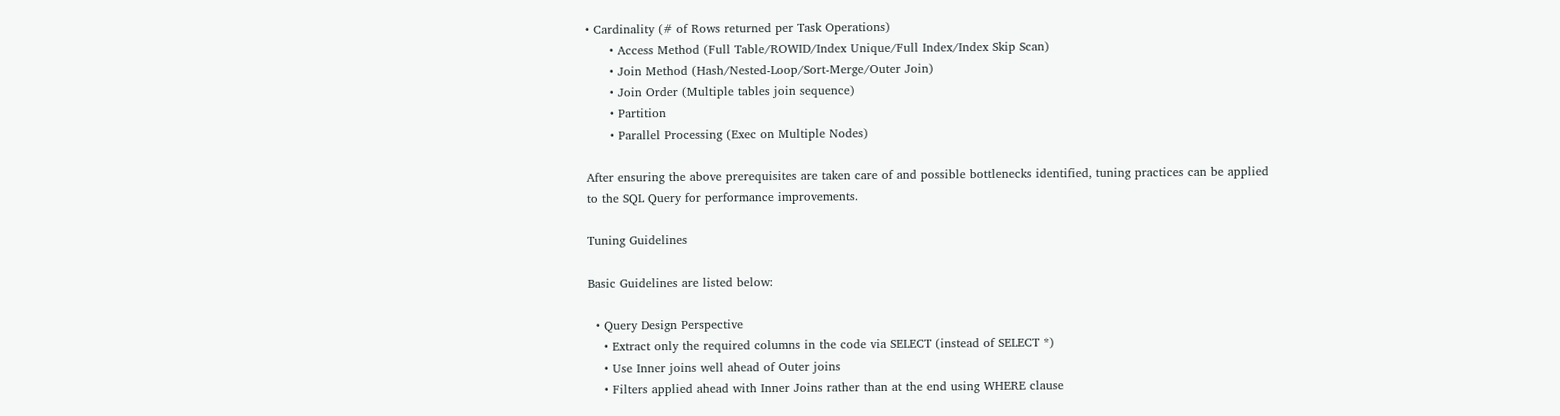• Cardinality (# of Rows returned per Task Operations)
      • Access Method (Full Table/ROWID/Index Unique/Full Index/Index Skip Scan)
      • Join Method (Hash/Nested-Loop/Sort-Merge/Outer Join)
      • Join Order (Multiple tables join sequence)
      • Partition
      • Parallel Processing (Exec on Multiple Nodes)

After ensuring the above prerequisites are taken care of and possible bottlenecks identified, tuning practices can be applied to the SQL Query for performance improvements.

Tuning Guidelines

Basic Guidelines are listed below:

  • Query Design Perspective
    • Extract only the required columns in the code via SELECT (instead of SELECT *)
    • Use Inner joins well ahead of Outer joins
    • Filters applied ahead with Inner Joins rather than at the end using WHERE clause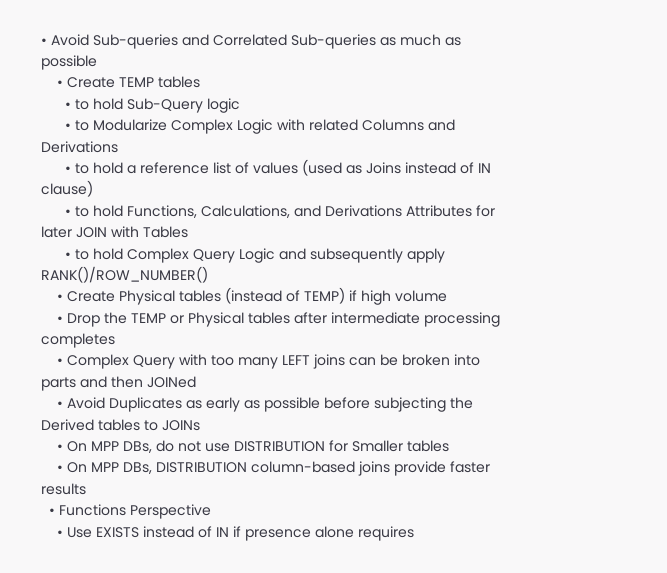• Avoid Sub-queries and Correlated Sub-queries as much as possible
    • Create TEMP tables
      • to hold Sub-Query logic
      • to Modularize Complex Logic with related Columns and Derivations
      • to hold a reference list of values (used as Joins instead of IN clause)
      • to hold Functions, Calculations, and Derivations Attributes for later JOIN with Tables
      • to hold Complex Query Logic and subsequently apply RANK()/ROW_NUMBER()
    • Create Physical tables (instead of TEMP) if high volume
    • Drop the TEMP or Physical tables after intermediate processing completes
    • Complex Query with too many LEFT joins can be broken into parts and then JOINed
    • Avoid Duplicates as early as possible before subjecting the Derived tables to JOINs
    • On MPP DBs, do not use DISTRIBUTION for Smaller tables
    • On MPP DBs, DISTRIBUTION column-based joins provide faster results
  • Functions Perspective
    • Use EXISTS instead of IN if presence alone requires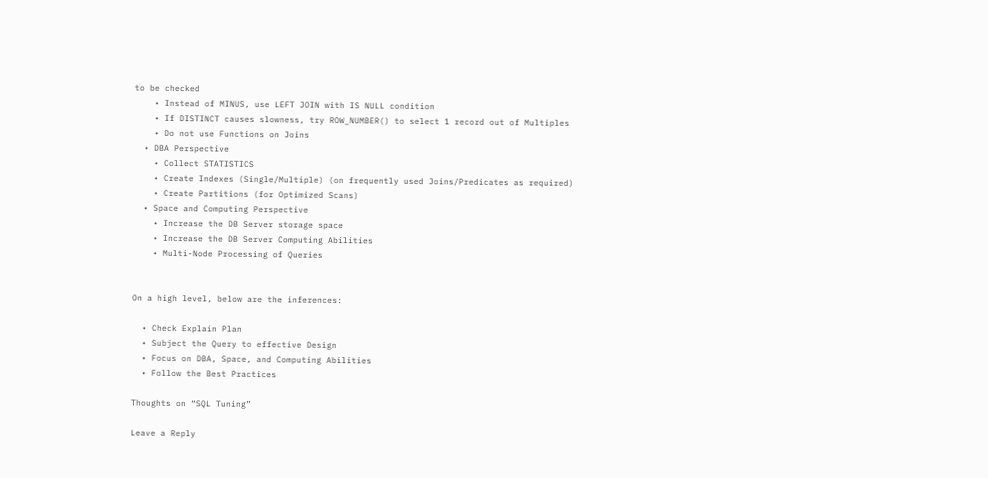to be checked
    • Instead of MINUS, use LEFT JOIN with IS NULL condition
    • If DISTINCT causes slowness, try ROW_NUMBER() to select 1 record out of Multiples
    • Do not use Functions on Joins
  • DBA Perspective
    • Collect STATISTICS
    • Create Indexes (Single/Multiple) (on frequently used Joins/Predicates as required)
    • Create Partitions (for Optimized Scans)
  • Space and Computing Perspective
    • Increase the DB Server storage space
    • Increase the DB Server Computing Abilities
    • Multi-Node Processing of Queries


On a high level, below are the inferences:

  • Check Explain Plan
  • Subject the Query to effective Design
  • Focus on DBA, Space, and Computing Abilities
  • Follow the Best Practices

Thoughts on “SQL Tuning”

Leave a Reply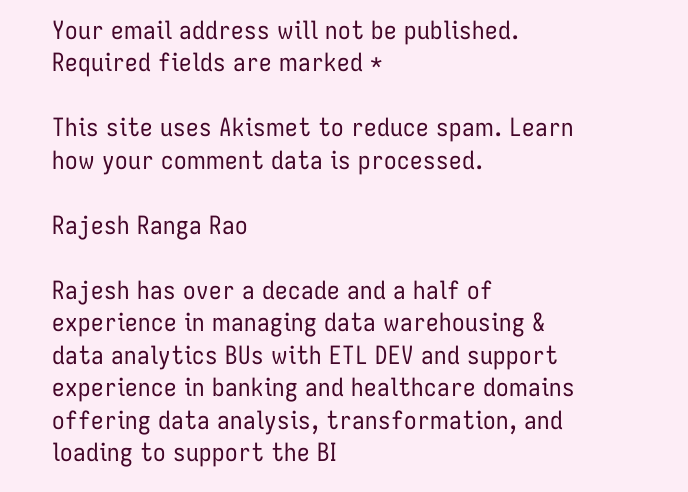Your email address will not be published. Required fields are marked *

This site uses Akismet to reduce spam. Learn how your comment data is processed.

Rajesh Ranga Rao

Rajesh has over a decade and a half of experience in managing data warehousing & data analytics BUs with ETL DEV and support experience in banking and healthcare domains offering data analysis, transformation, and loading to support the BI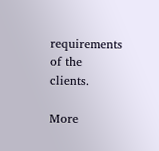requirements of the clients.

More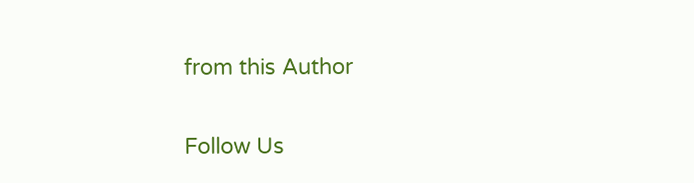from this Author

Follow Us